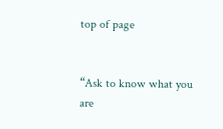top of page


“Ask to know what you are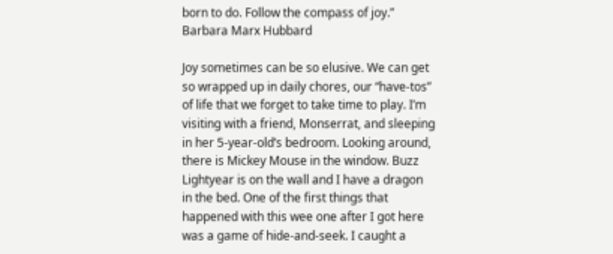born to do. Follow the compass of joy.” Barbara Marx Hubbard

Joy sometimes can be so elusive. We can get so wrapped up in daily chores, our “have-tos” of life that we forget to take time to play. I’m visiting with a friend, Monserrat, and sleeping in her 5-year-old’s bedroom. Looking around, there is Mickey Mouse in the window. Buzz Lightyear is on the wall and I have a dragon in the bed. One of the first things that happened with this wee one after I got here was a game of hide-and-seek. I caught a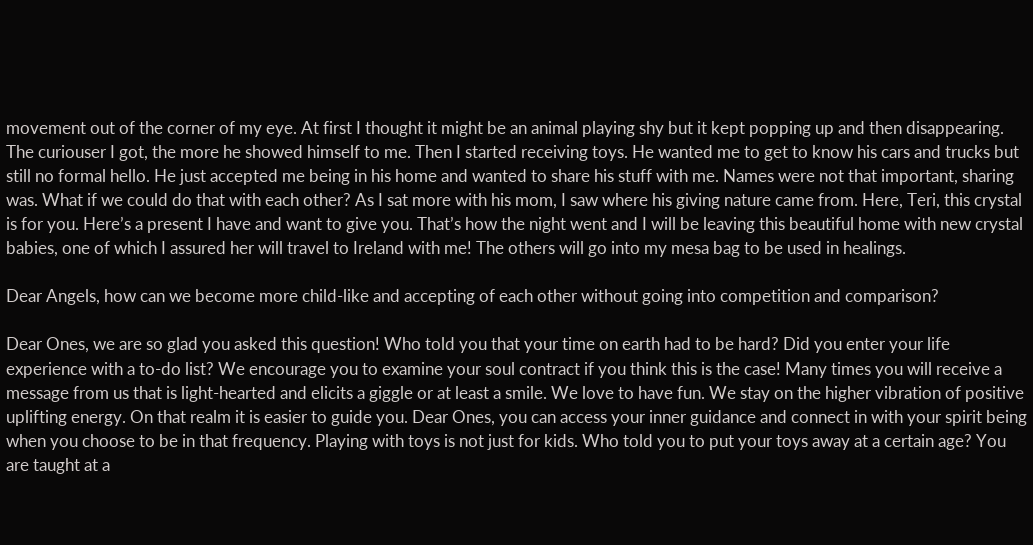movement out of the corner of my eye. At first I thought it might be an animal playing shy but it kept popping up and then disappearing. The curiouser I got, the more he showed himself to me. Then I started receiving toys. He wanted me to get to know his cars and trucks but still no formal hello. He just accepted me being in his home and wanted to share his stuff with me. Names were not that important, sharing was. What if we could do that with each other? As I sat more with his mom, I saw where his giving nature came from. Here, Teri, this crystal is for you. Here’s a present I have and want to give you. That’s how the night went and I will be leaving this beautiful home with new crystal babies, one of which I assured her will travel to Ireland with me! The others will go into my mesa bag to be used in healings.

Dear Angels, how can we become more child-like and accepting of each other without going into competition and comparison?

Dear Ones, we are so glad you asked this question! Who told you that your time on earth had to be hard? Did you enter your life experience with a to-do list? We encourage you to examine your soul contract if you think this is the case! Many times you will receive a message from us that is light-hearted and elicits a giggle or at least a smile. We love to have fun. We stay on the higher vibration of positive uplifting energy. On that realm it is easier to guide you. Dear Ones, you can access your inner guidance and connect in with your spirit being when you choose to be in that frequency. Playing with toys is not just for kids. Who told you to put your toys away at a certain age? You are taught at a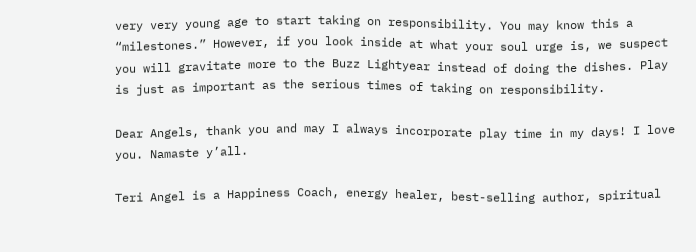very very young age to start taking on responsibility. You may know this a “milestones.” However, if you look inside at what your soul urge is, we suspect you will gravitate more to the Buzz Lightyear instead of doing the dishes. Play is just as important as the serious times of taking on responsibility.

Dear Angels, thank you and may I always incorporate play time in my days! I love you. Namaste y’all.

Teri Angel is a Happiness Coach, energy healer, best-selling author, spiritual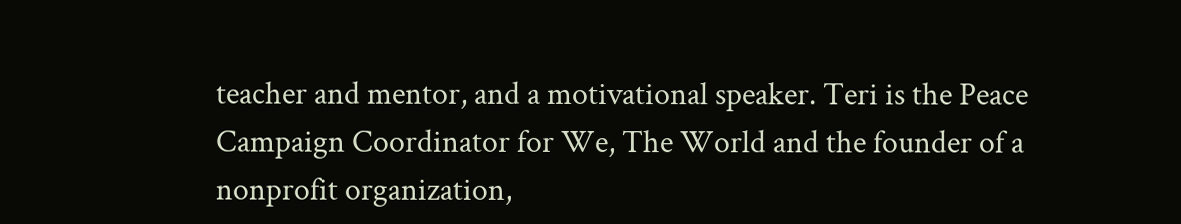teacher and mentor, and a motivational speaker. Teri is the Peace Campaign Coordinator for We, The World and the founder of a nonprofit organization,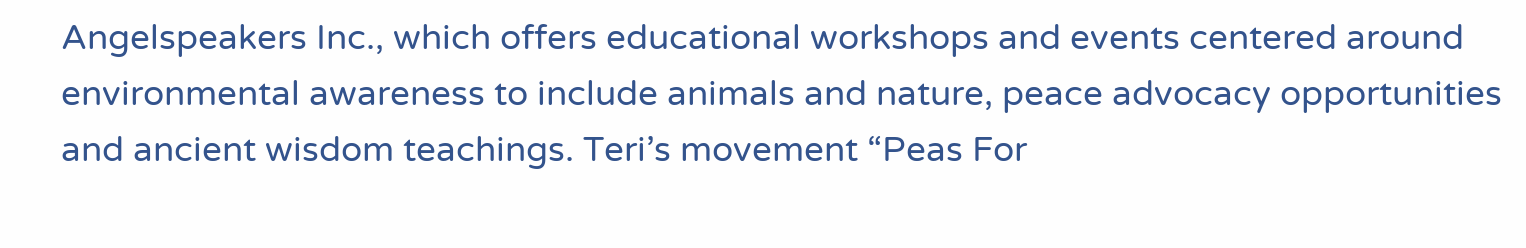Angelspeakers Inc., which offers educational workshops and events centered around environmental awareness to include animals and nature, peace advocacy opportunities and ancient wisdom teachings. Teri’s movement “Peas For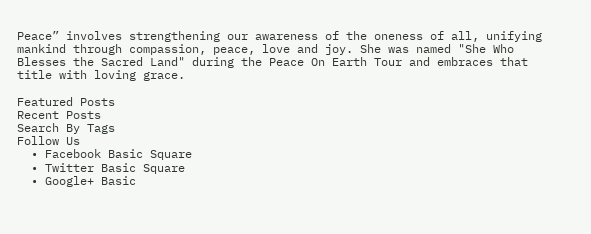Peace” involves strengthening our awareness of the oneness of all, unifying mankind through compassion, peace, love and joy. She was named "She Who Blesses the Sacred Land" during the Peace On Earth Tour and embraces that title with loving grace.

Featured Posts
Recent Posts
Search By Tags
Follow Us
  • Facebook Basic Square
  • Twitter Basic Square
  • Google+ Basic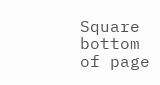Square
bottom of page